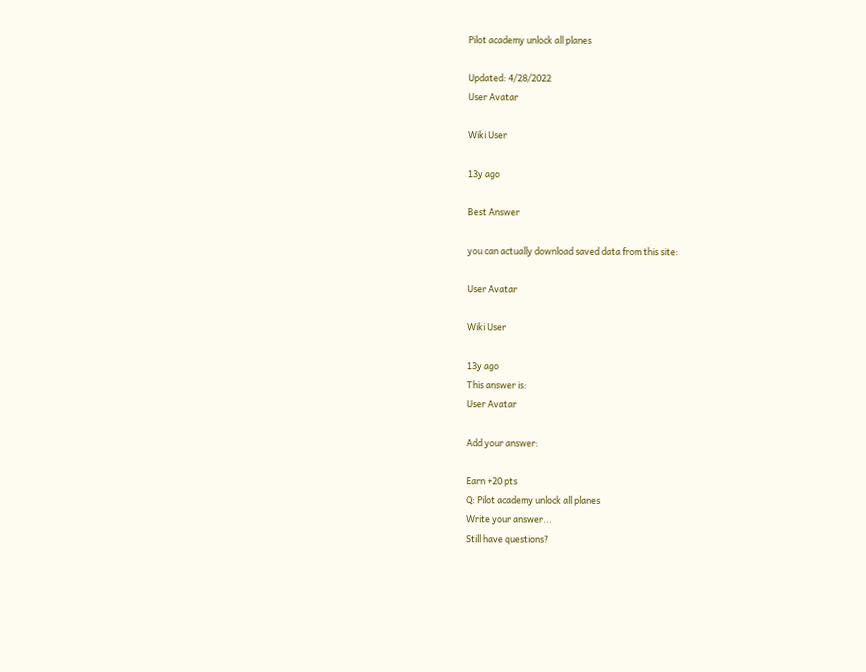Pilot academy unlock all planes

Updated: 4/28/2022
User Avatar

Wiki User

13y ago

Best Answer

you can actually download saved data from this site:

User Avatar

Wiki User

13y ago
This answer is:
User Avatar

Add your answer:

Earn +20 pts
Q: Pilot academy unlock all planes
Write your answer...
Still have questions?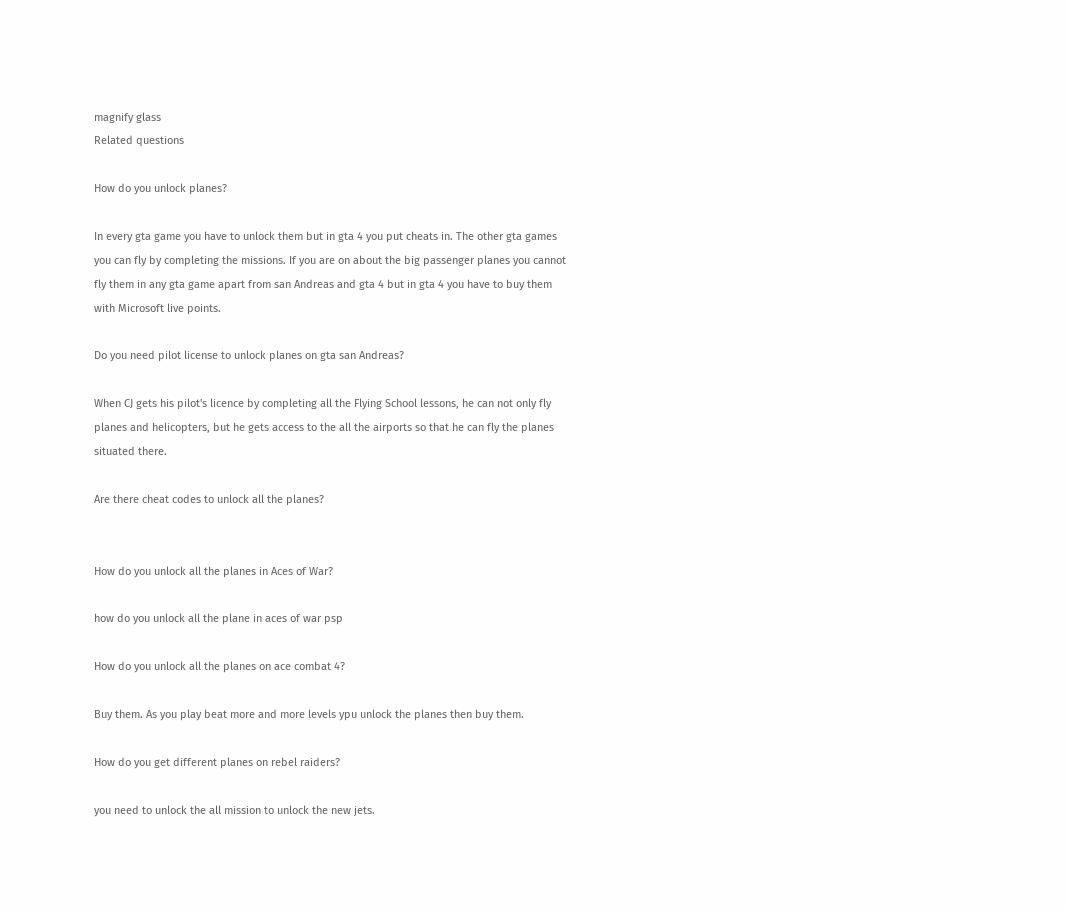magnify glass
Related questions

How do you unlock planes?

In every gta game you have to unlock them but in gta 4 you put cheats in. The other gta games you can fly by completing the missions. If you are on about the big passenger planes you cannot fly them in any gta game apart from san Andreas and gta 4 but in gta 4 you have to buy them with Microsoft live points.

Do you need pilot license to unlock planes on gta san Andreas?

When CJ gets his pilot's licence by completing all the Flying School lessons, he can not only fly planes and helicopters, but he gets access to the all the airports so that he can fly the planes situated there.

Are there cheat codes to unlock all the planes?


How do you unlock all the planes in Aces of War?

how do you unlock all the plane in aces of war psp

How do you unlock all the planes on ace combat 4?

Buy them. As you play beat more and more levels ypu unlock the planes then buy them.

How do you get different planes on rebel raiders?

you need to unlock the all mission to unlock the new jets.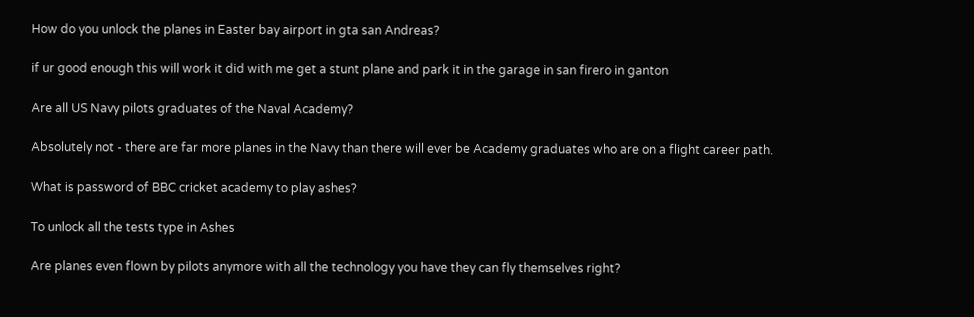How do you unlock the planes in Easter bay airport in gta san Andreas?

if ur good enough this will work it did with me get a stunt plane and park it in the garage in san firero in ganton

Are all US Navy pilots graduates of the Naval Academy?

Absolutely not - there are far more planes in the Navy than there will ever be Academy graduates who are on a flight career path.

What is password of BBC cricket academy to play ashes?

To unlock all the tests type in Ashes

Are planes even flown by pilots anymore with all the technology you have they can fly themselves right?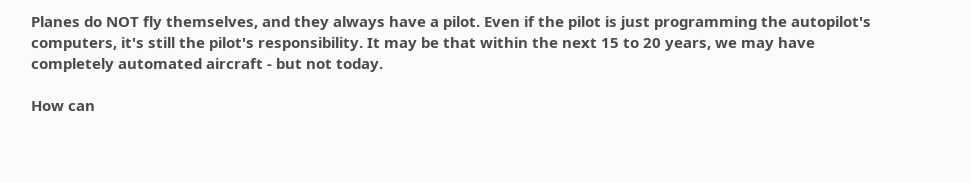Planes do NOT fly themselves, and they always have a pilot. Even if the pilot is just programming the autopilot's computers, it's still the pilot's responsibility. It may be that within the next 15 to 20 years, we may have completely automated aircraft - but not today.

How can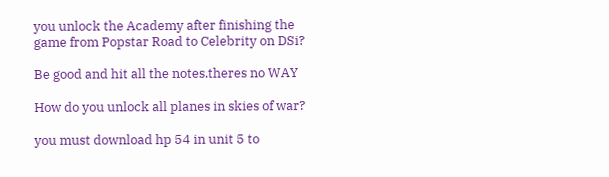you unlock the Academy after finishing the game from Popstar Road to Celebrity on DSi?

Be good and hit all the notes.theres no WAY

How do you unlock all planes in skies of war?

you must download hp 54 in unit 5 to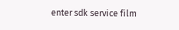enter sdk service film